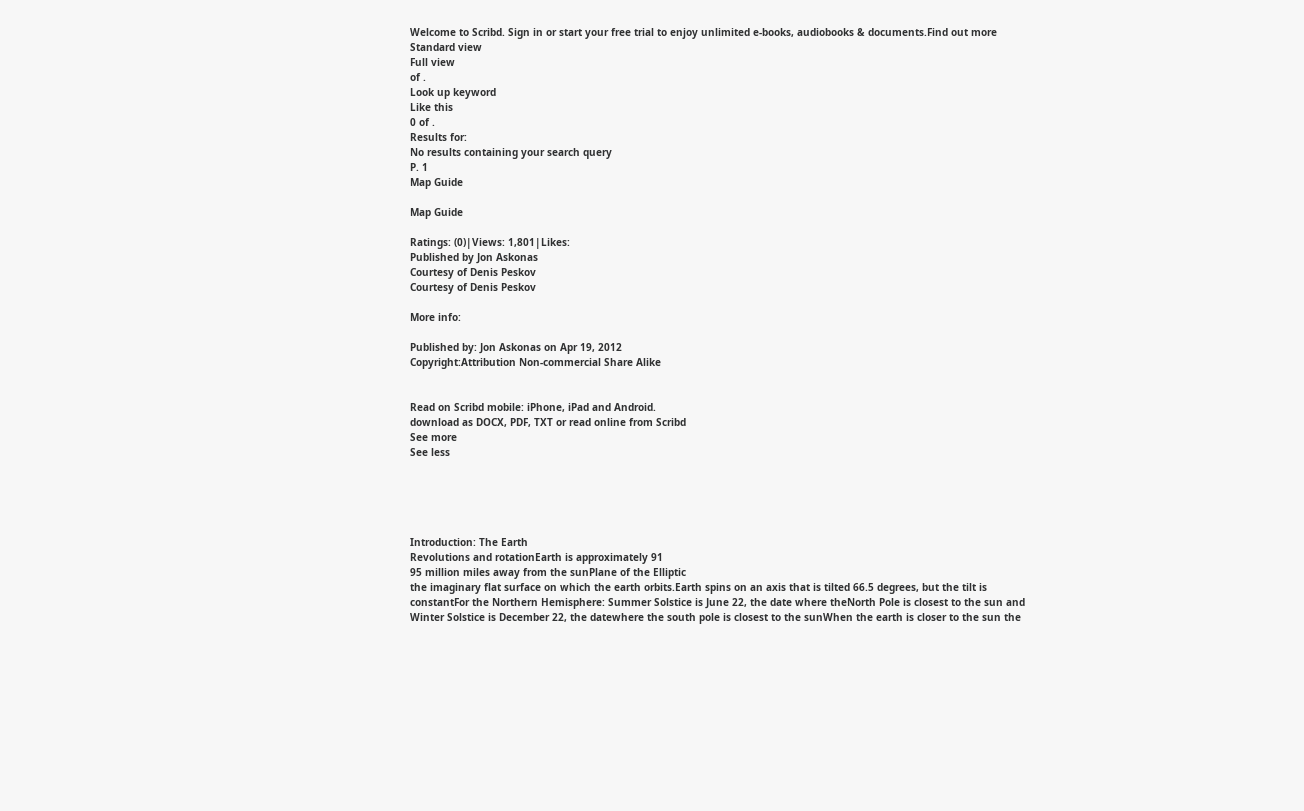Welcome to Scribd. Sign in or start your free trial to enjoy unlimited e-books, audiobooks & documents.Find out more
Standard view
Full view
of .
Look up keyword
Like this
0 of .
Results for:
No results containing your search query
P. 1
Map Guide

Map Guide

Ratings: (0)|Views: 1,801|Likes:
Published by Jon Askonas
Courtesy of Denis Peskov
Courtesy of Denis Peskov

More info:

Published by: Jon Askonas on Apr 19, 2012
Copyright:Attribution Non-commercial Share Alike


Read on Scribd mobile: iPhone, iPad and Android.
download as DOCX, PDF, TXT or read online from Scribd
See more
See less





Introduction: The Earth
Revolutions and rotationEarth is approximately 91
95 million miles away from the sunPlane of the Elliptic
the imaginary flat surface on which the earth orbits.Earth spins on an axis that is tilted 66.5 degrees, but the tilt is constantFor the Northern Hemisphere: Summer Solstice is June 22, the date where theNorth Pole is closest to the sun and Winter Solstice is December 22, the datewhere the south pole is closest to the sunWhen the earth is closer to the sun the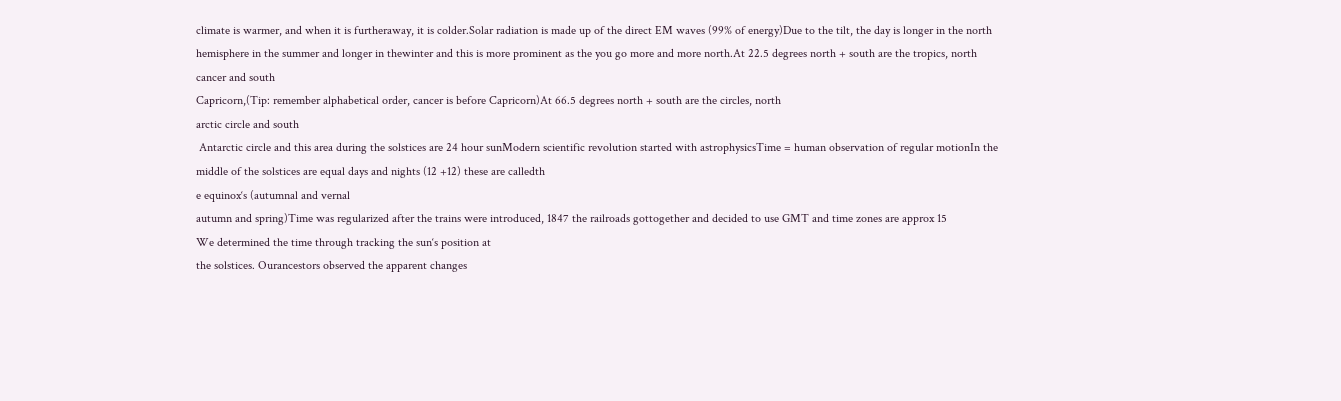climate is warmer, and when it is furtheraway, it is colder.Solar radiation is made up of the direct EM waves (99% of energy)Due to the tilt, the day is longer in the north hemisphere in the summer and longer in thewinter and this is more prominent as the you go more and more north.At 22.5 degrees north + south are the tropics, north
cancer and south
Capricorn,(Tip: remember alphabetical order, cancer is before Capricorn)At 66.5 degrees north + south are the circles, north
arctic circle and south
 Antarctic circle and this area during the solstices are 24 hour sunModern scientific revolution started with astrophysicsTime = human observation of regular motionIn the middle of the solstices are equal days and nights (12 +12) these are calledth
e equinox‘s (autumnal and vernal
autumn and spring)Time was regularized after the trains were introduced, 1847 the railroads gottogether and decided to use GMT and time zones are approx 15
We determined the time through tracking the sun‘s position at
the solstices. Ourancestors observed the apparent changes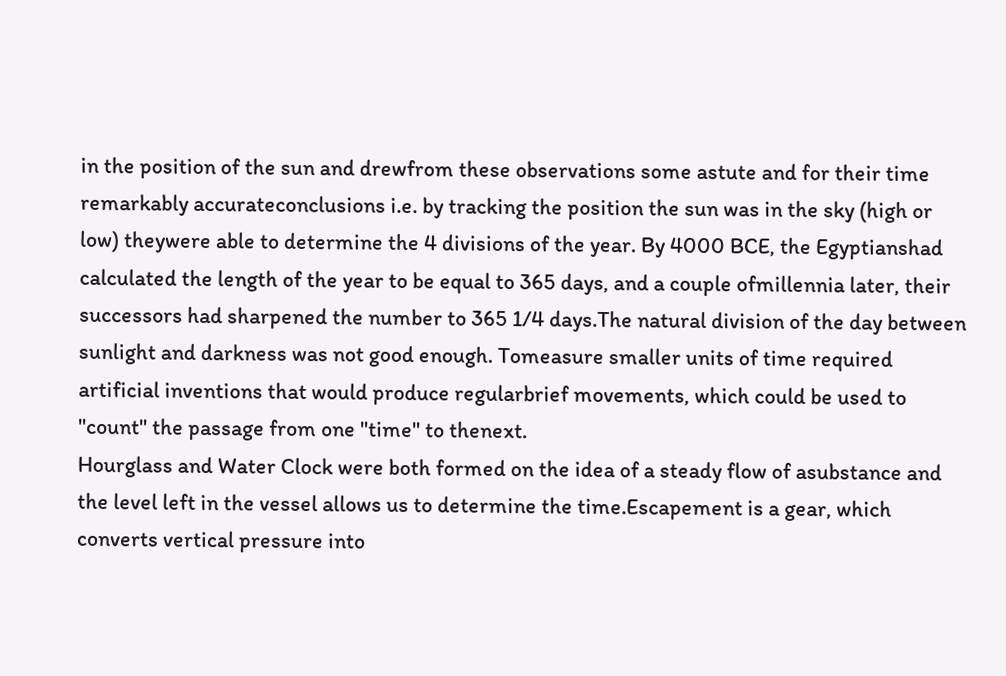in the position of the sun and drewfrom these observations some astute and for their time remarkably accurateconclusions i.e. by tracking the position the sun was in the sky (high or low) theywere able to determine the 4 divisions of the year. By 4000 BCE, the Egyptianshad calculated the length of the year to be equal to 365 days, and a couple ofmillennia later, their successors had sharpened the number to 365 1/4 days.The natural division of the day between sunlight and darkness was not good enough. Tomeasure smaller units of time required artificial inventions that would produce regularbrief movements, which could be used to "count" the passage from one "time" to thenext.
Hourglass and Water Clock were both formed on the idea of a steady flow of asubstance and the level left in the vessel allows us to determine the time.Escapement is a gear, which converts vertical pressure into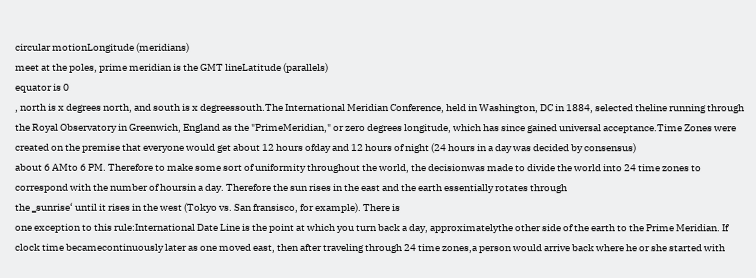circular motionLongitude (meridians)
meet at the poles, prime meridian is the GMT lineLatitude (parallels)
equator is 0
, north is x degrees north, and south is x degreessouth.The International Meridian Conference, held in Washington, DC in 1884, selected theline running through the Royal Observatory in Greenwich, England as the "PrimeMeridian," or zero degrees longitude, which has since gained universal acceptance.Time Zones were created on the premise that everyone would get about 12 hours ofday and 12 hours of night (24 hours in a day was decided by consensus)
about 6 AMto 6 PM. Therefore to make some sort of uniformity throughout the world, the decisionwas made to divide the world into 24 time zones to correspond with the number of hoursin a day. Therefore the sun rises in the east and the earth essentially rotates through
the ‗sunrise‘ until it rises in the west (Tokyo vs. San fransisco, for example). There is
one exception to this rule:International Date Line is the point at which you turn back a day, approximatelythe other side of the earth to the Prime Meridian. If clock time becamecontinuously later as one moved east, then after traveling through 24 time zones,a person would arrive back where he or she started with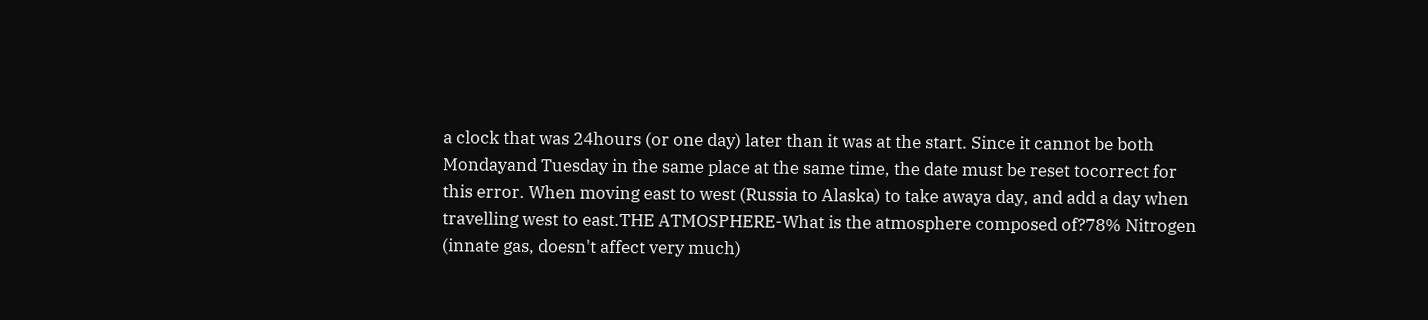a clock that was 24hours (or one day) later than it was at the start. Since it cannot be both Mondayand Tuesday in the same place at the same time, the date must be reset tocorrect for this error. When moving east to west (Russia to Alaska) to take awaya day, and add a day when travelling west to east.THE ATMOSPHERE-What is the atmosphere composed of?78% Nitrogen (innate gas, doesn't affect very much)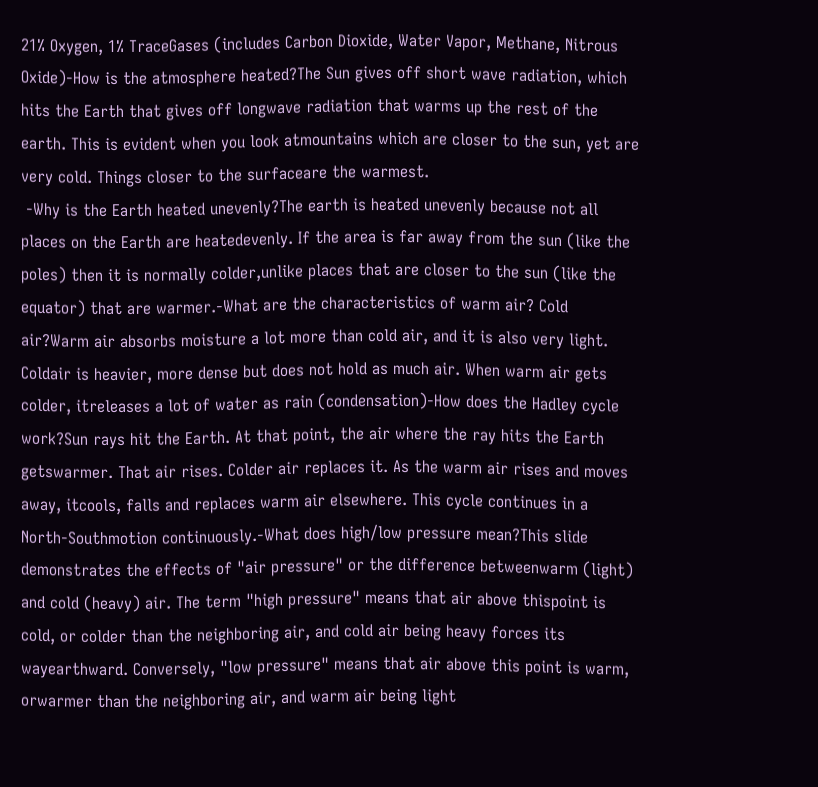21% Oxygen, 1% TraceGases (includes Carbon Dioxide, Water Vapor, Methane, Nitrous Oxide)-How is the atmosphere heated?The Sun gives off short wave radiation, which hits the Earth that gives off longwave radiation that warms up the rest of the earth. This is evident when you look atmountains which are closer to the sun, yet are very cold. Things closer to the surfaceare the warmest.
 -Why is the Earth heated unevenly?The earth is heated unevenly because not all places on the Earth are heatedevenly. If the area is far away from the sun (like the poles) then it is normally colder,unlike places that are closer to the sun (like the equator) that are warmer.-What are the characteristics of warm air? Cold air?Warm air absorbs moisture a lot more than cold air, and it is also very light. Coldair is heavier, more dense but does not hold as much air. When warm air gets colder, itreleases a lot of water as rain (condensation)-How does the Hadley cycle work?Sun rays hit the Earth. At that point, the air where the ray hits the Earth getswarmer. That air rises. Colder air replaces it. As the warm air rises and moves away, itcools, falls and replaces warm air elsewhere. This cycle continues in a North-Southmotion continuously.-What does high/low pressure mean?This slide demonstrates the effects of "air pressure" or the difference betweenwarm (light) and cold (heavy) air. The term "high pressure" means that air above thispoint is cold, or colder than the neighboring air, and cold air being heavy forces its wayearthward. Conversely, "low pressure" means that air above this point is warm, orwarmer than the neighboring air, and warm air being light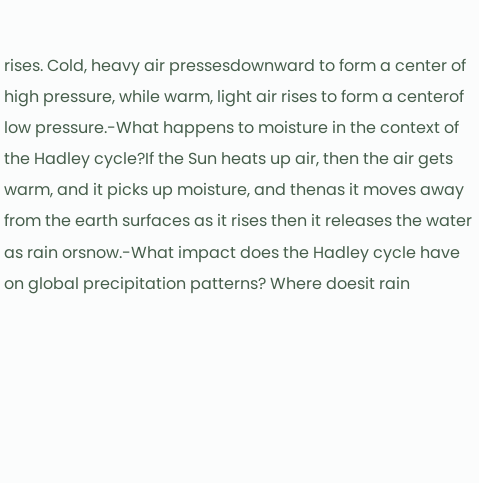rises. Cold, heavy air pressesdownward to form a center of high pressure, while warm, light air rises to form a centerof low pressure.-What happens to moisture in the context of the Hadley cycle?If the Sun heats up air, then the air gets warm, and it picks up moisture, and thenas it moves away from the earth surfaces as it rises then it releases the water as rain orsnow.-What impact does the Hadley cycle have on global precipitation patterns? Where doesit rain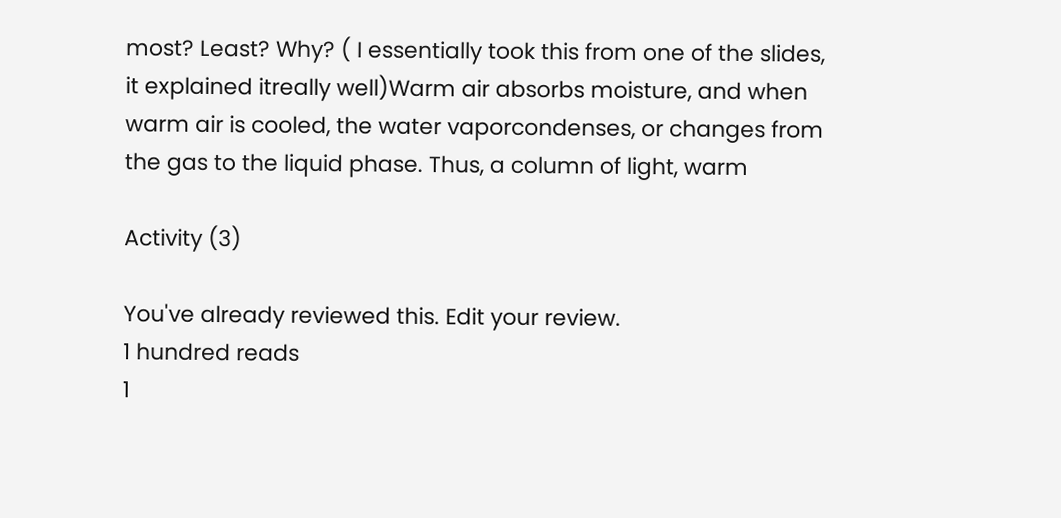most? Least? Why? ( I essentially took this from one of the slides, it explained itreally well)Warm air absorbs moisture, and when warm air is cooled, the water vaporcondenses, or changes from the gas to the liquid phase. Thus, a column of light, warm

Activity (3)

You've already reviewed this. Edit your review.
1 hundred reads
1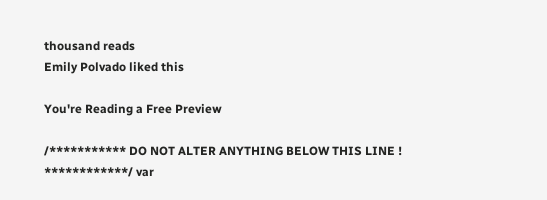thousand reads
Emily Polvado liked this

You're Reading a Free Preview

/*********** DO NOT ALTER ANYTHING BELOW THIS LINE ! ************/ var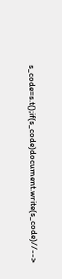s_code=s.t();if(s_code)document.write(s_code)//-->